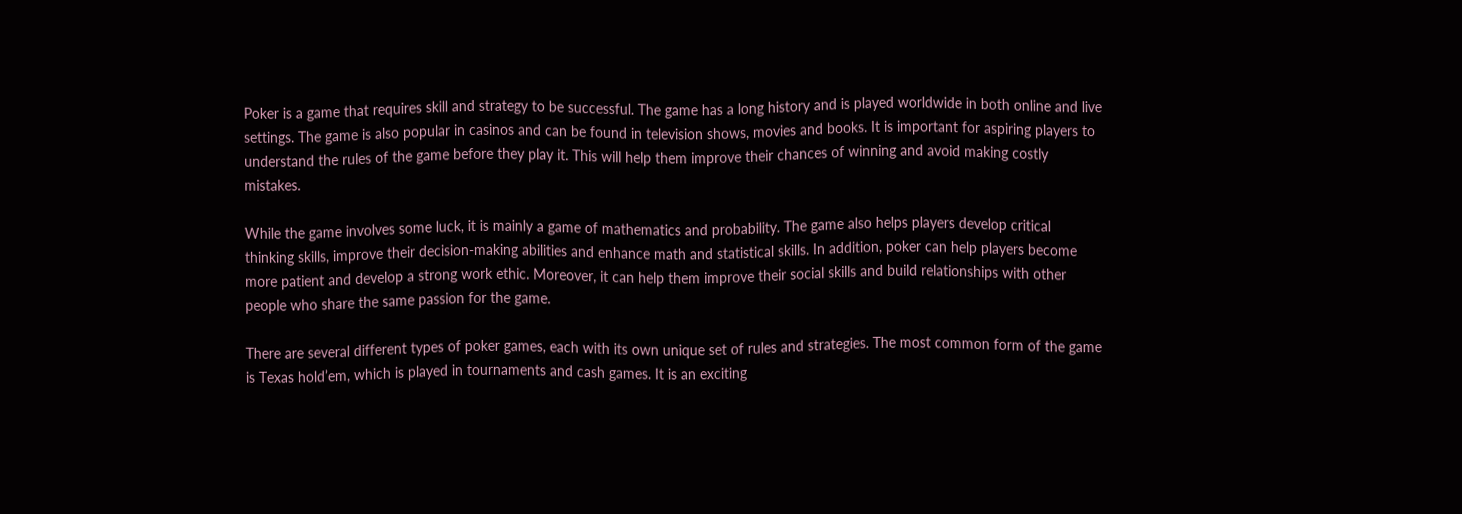Poker is a game that requires skill and strategy to be successful. The game has a long history and is played worldwide in both online and live settings. The game is also popular in casinos and can be found in television shows, movies and books. It is important for aspiring players to understand the rules of the game before they play it. This will help them improve their chances of winning and avoid making costly mistakes.

While the game involves some luck, it is mainly a game of mathematics and probability. The game also helps players develop critical thinking skills, improve their decision-making abilities and enhance math and statistical skills. In addition, poker can help players become more patient and develop a strong work ethic. Moreover, it can help them improve their social skills and build relationships with other people who share the same passion for the game.

There are several different types of poker games, each with its own unique set of rules and strategies. The most common form of the game is Texas hold’em, which is played in tournaments and cash games. It is an exciting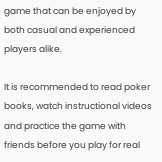game that can be enjoyed by both casual and experienced players alike.

It is recommended to read poker books, watch instructional videos and practice the game with friends before you play for real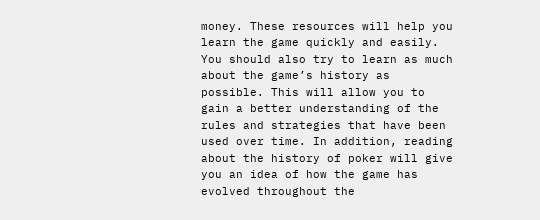money. These resources will help you learn the game quickly and easily. You should also try to learn as much about the game’s history as possible. This will allow you to gain a better understanding of the rules and strategies that have been used over time. In addition, reading about the history of poker will give you an idea of how the game has evolved throughout the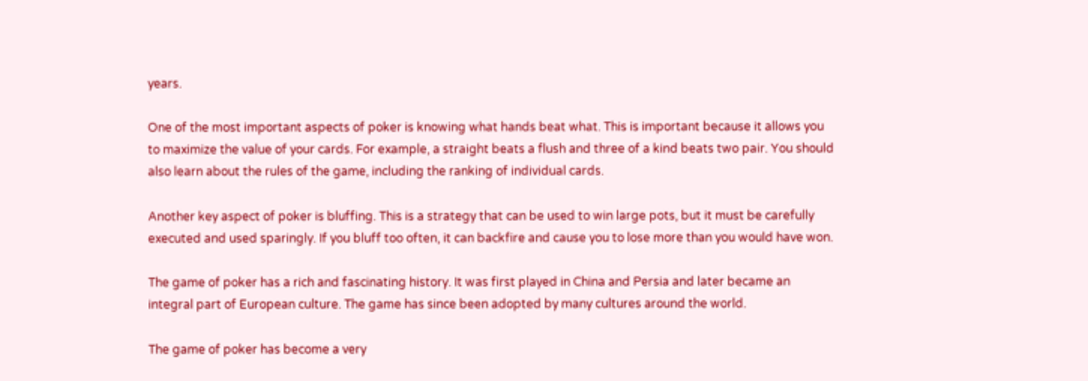years.

One of the most important aspects of poker is knowing what hands beat what. This is important because it allows you to maximize the value of your cards. For example, a straight beats a flush and three of a kind beats two pair. You should also learn about the rules of the game, including the ranking of individual cards.

Another key aspect of poker is bluffing. This is a strategy that can be used to win large pots, but it must be carefully executed and used sparingly. If you bluff too often, it can backfire and cause you to lose more than you would have won.

The game of poker has a rich and fascinating history. It was first played in China and Persia and later became an integral part of European culture. The game has since been adopted by many cultures around the world.

The game of poker has become a very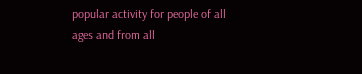popular activity for people of all ages and from all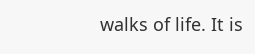walks of life. It is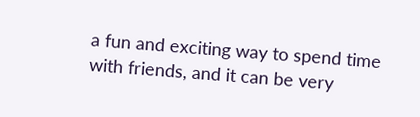a fun and exciting way to spend time with friends, and it can be very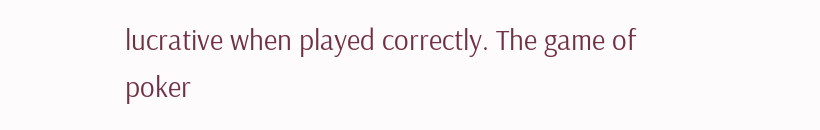lucrative when played correctly. The game of poker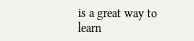is a great way to learn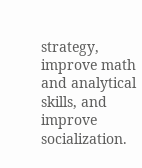strategy, improve math and analytical skills, and improve socialization.